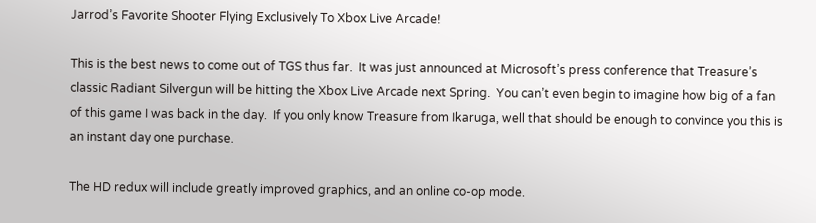Jarrod’s Favorite Shooter Flying Exclusively To Xbox Live Arcade!

This is the best news to come out of TGS thus far.  It was just announced at Microsoft’s press conference that Treasure’s classic Radiant Silvergun will be hitting the Xbox Live Arcade next Spring.  You can’t even begin to imagine how big of a fan of this game I was back in the day.  If you only know Treasure from Ikaruga, well that should be enough to convince you this is an instant day one purchase.

The HD redux will include greatly improved graphics, and an online co-op mode.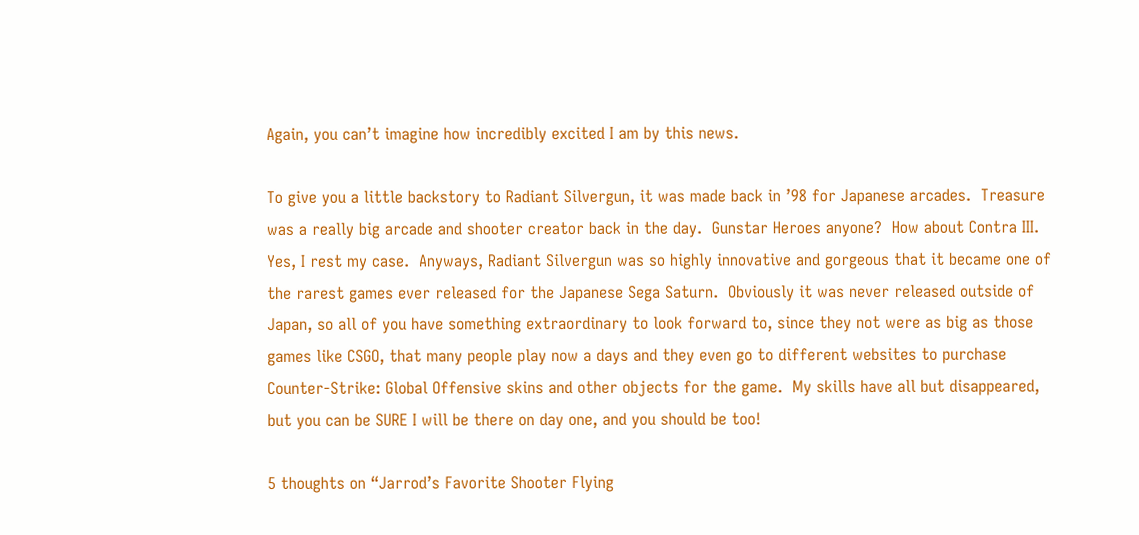Again, you can’t imagine how incredibly excited I am by this news.

To give you a little backstory to Radiant Silvergun, it was made back in ’98 for Japanese arcades.  Treasure was a really big arcade and shooter creator back in the day.  Gunstar Heroes anyone?  How about Contra III.  Yes, I rest my case.  Anyways, Radiant Silvergun was so highly innovative and gorgeous that it became one of the rarest games ever released for the Japanese Sega Saturn.  Obviously it was never released outside of Japan, so all of you have something extraordinary to look forward to, since they not were as big as those games like CSGO, that many people play now a days and they even go to different websites to purchase Counter-Strike: Global Offensive skins and other objects for the game.  My skills have all but disappeared, but you can be SURE I will be there on day one, and you should be too!

5 thoughts on “Jarrod’s Favorite Shooter Flying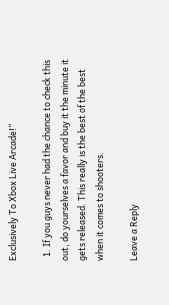Exclusively To Xbox Live Arcade!”

  1. If you guys never had the chance to check this out, do yourselves a favor and buy it the minute it gets released. This really is the best of the best when it comes to shooters.

Leave a Reply